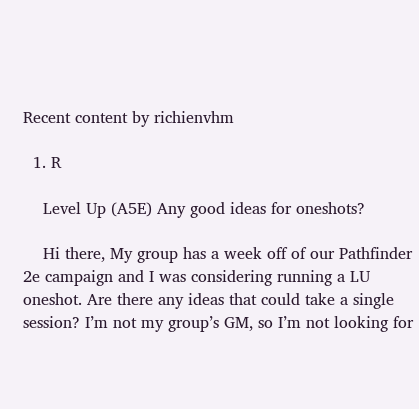Recent content by richienvhm

  1. R

    Level Up (A5E) Any good ideas for oneshots?

    Hi there, My group has a week off of our Pathfinder 2e campaign and I was considering running a LU oneshot. Are there any ideas that could take a single session? I’m not my group’s GM, so I’m not looking for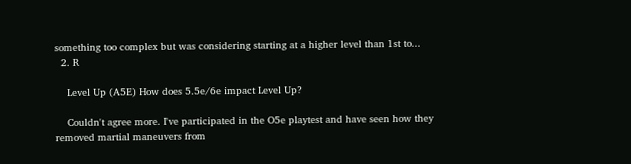something too complex but was considering starting at a higher level than 1st to...
  2. R

    Level Up (A5E) How does 5.5e/6e impact Level Up?

    Couldn't agree more. I've participated in the O5e playtest and have seen how they removed martial maneuvers from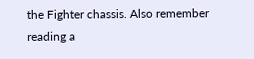the Fighter chassis. Also remember reading a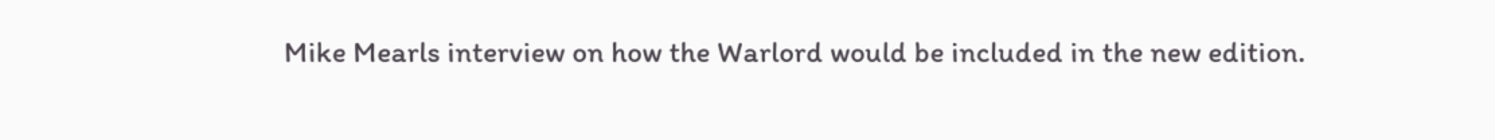Mike Mearls interview on how the Warlord would be included in the new edition.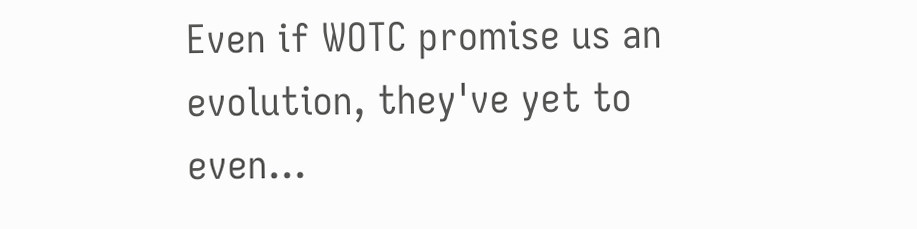Even if WOTC promise us an evolution, they've yet to even...